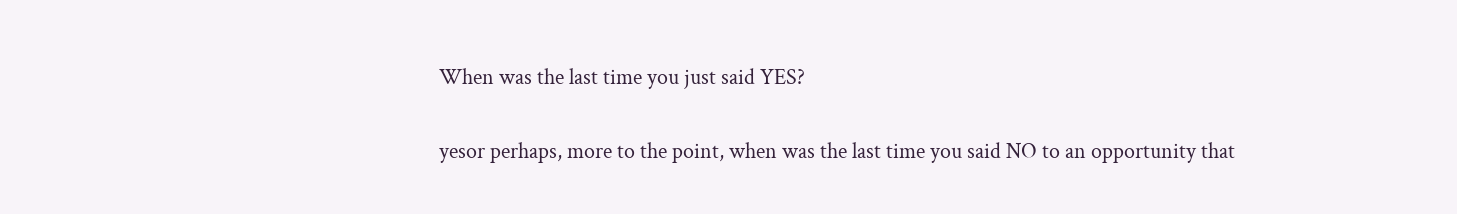When was the last time you just said YES?

yesor perhaps, more to the point, when was the last time you said NO to an opportunity that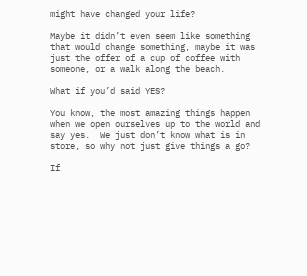might have changed your life?

Maybe it didn’t even seem like something that would change something, maybe it was just the offer of a cup of coffee with someone, or a walk along the beach.

What if you’d said YES?

You know, the most amazing things happen when we open ourselves up to the world and say yes.  We just don’t know what is in store, so why not just give things a go?

If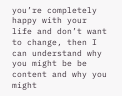you’re completely happy with your life and don’t want to change, then I can understand why you might be be content and why you might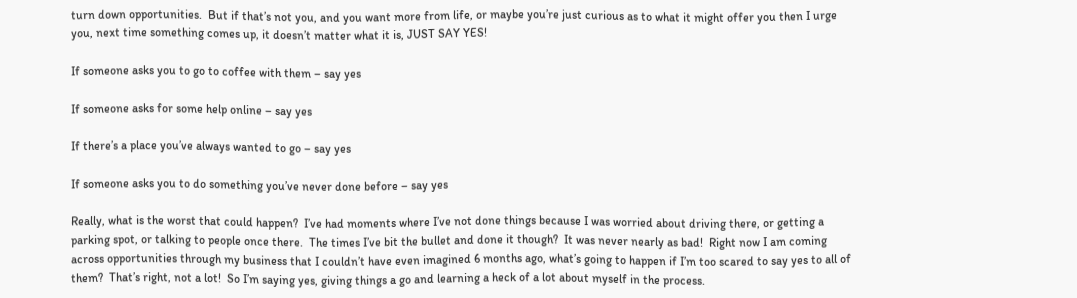turn down opportunities.  But if that’s not you, and you want more from life, or maybe you’re just curious as to what it might offer you then I urge you, next time something comes up, it doesn’t matter what it is, JUST SAY YES!

If someone asks you to go to coffee with them – say yes

If someone asks for some help online – say yes

If there’s a place you’ve always wanted to go – say yes

If someone asks you to do something you’ve never done before – say yes

Really, what is the worst that could happen?  I’ve had moments where I’ve not done things because I was worried about driving there, or getting a parking spot, or talking to people once there.  The times I’ve bit the bullet and done it though?  It was never nearly as bad!  Right now I am coming across opportunities through my business that I couldn’t have even imagined 6 months ago, what’s going to happen if I’m too scared to say yes to all of them?  That’s right, not a lot!  So I’m saying yes, giving things a go and learning a heck of a lot about myself in the process.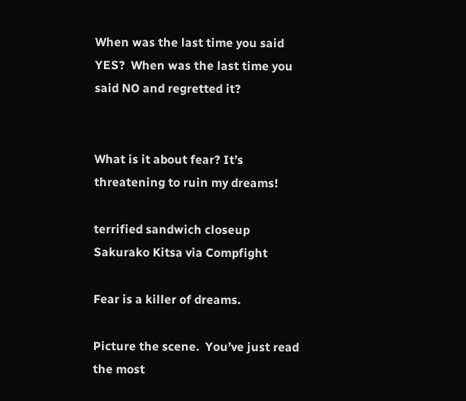When was the last time you said YES?  When was the last time you said NO and regretted it?


What is it about fear? It’s threatening to ruin my dreams!

terrified sandwich closeup
Sakurako Kitsa via Compfight

Fear is a killer of dreams.

Picture the scene.  You’ve just read the most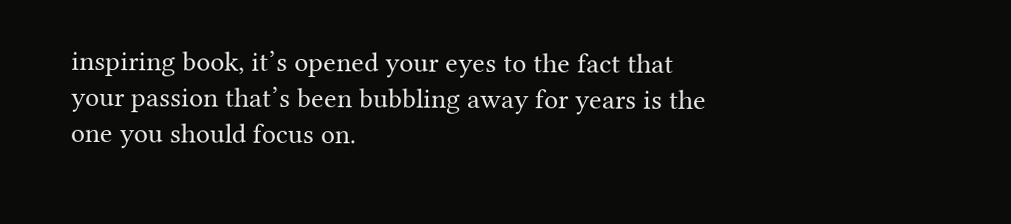inspiring book, it’s opened your eyes to the fact that your passion that’s been bubbling away for years is the one you should focus on.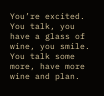You’re excited.  You talk, you have a glass of wine, you smile.  You talk some more, have more wine and plan.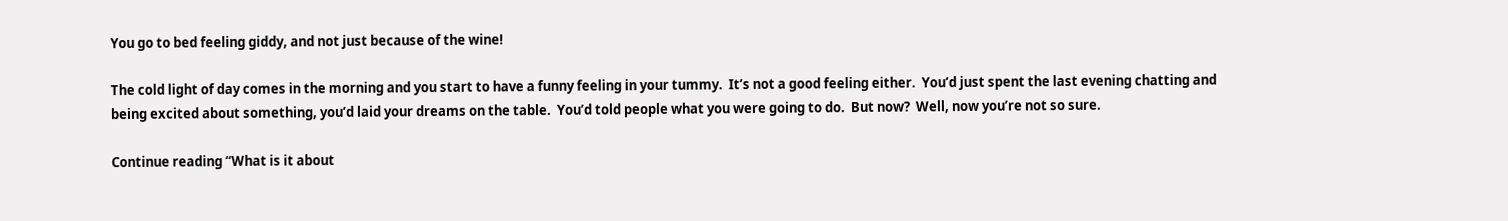You go to bed feeling giddy, and not just because of the wine!

The cold light of day comes in the morning and you start to have a funny feeling in your tummy.  It’s not a good feeling either.  You’d just spent the last evening chatting and being excited about something, you’d laid your dreams on the table.  You’d told people what you were going to do.  But now?  Well, now you’re not so sure.

Continue reading “What is it about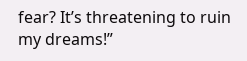fear? It’s threatening to ruin my dreams!”